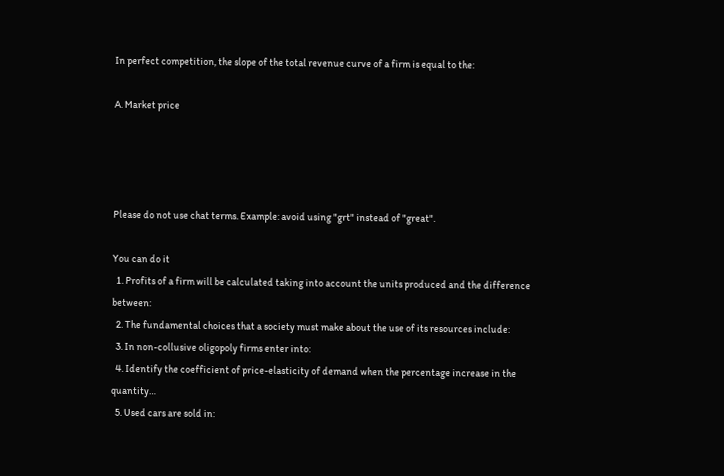In perfect competition, the slope of the total revenue curve of a firm is equal to the:

A. Market price




Please do not use chat terms. Example: avoid using "grt" instead of "great".

You can do it
  1. Profits of a firm will be calculated taking into account the units produced and the difference between:
  2. The fundamental choices that a society must make about the use of its resources include:
  3. In non-collusive oligopoly firms enter into:
  4. Identify the coefficient of price-elasticity of demand when the percentage increase in the quantity…
  5. Used cars are sold in: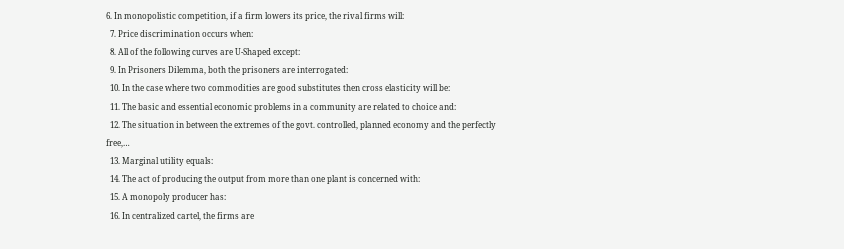6. In monopolistic competition, if a firm lowers its price, the rival firms will:
  7. Price discrimination occurs when:
  8. All of the following curves are U-Shaped except:
  9. In Prisoners Dilemma, both the prisoners are interrogated:
  10. In the case where two commodities are good substitutes then cross elasticity will be:
  11. The basic and essential economic problems in a community are related to choice and:
  12. The situation in between the extremes of the govt. controlled, planned economy and the perfectly free,…
  13. Marginal utility equals:
  14. The act of producing the output from more than one plant is concerned with:
  15. A monopoly producer has:
  16. In centralized cartel, the firms are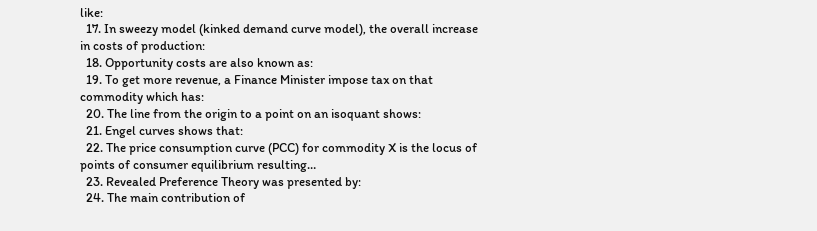like:
  17. In sweezy model (kinked demand curve model), the overall increase in costs of production:
  18. Opportunity costs are also known as:
  19. To get more revenue, a Finance Minister impose tax on that commodity which has:
  20. The line from the origin to a point on an isoquant shows:
  21. Engel curves shows that:
  22. The price consumption curve (PCC) for commodity X is the locus of points of consumer equilibrium resulting…
  23. Revealed Preference Theory was presented by:
  24. The main contribution of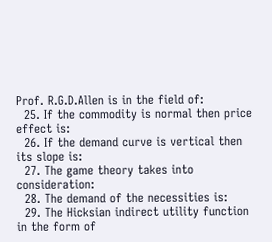Prof. R.G.D.Allen is in the field of:
  25. If the commodity is normal then price effect is:
  26. If the demand curve is vertical then its slope is:
  27. The game theory takes into consideration:
  28. The demand of the necessities is:
  29. The Hicksian indirect utility function in the form of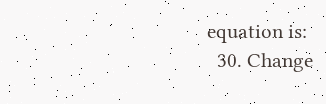equation is:
  30. Change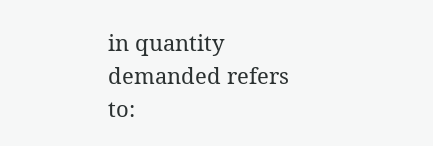in quantity demanded refers to: